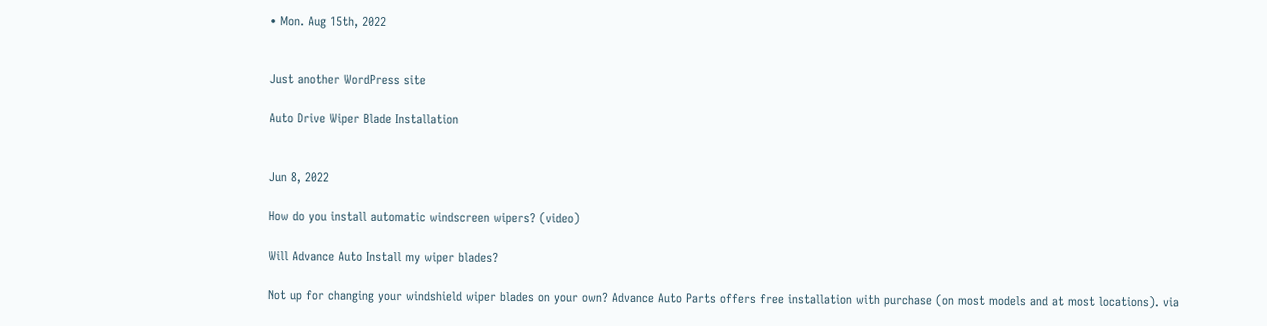• Mon. Aug 15th, 2022


Just another WordPress site

Auto Drive Wiper Blade Installation


Jun 8, 2022

How do you install automatic windscreen wipers? (video)

Will Advance Auto Install my wiper blades?

Not up for changing your windshield wiper blades on your own? Advance Auto Parts offers free installation with purchase (on most models and at most locations). via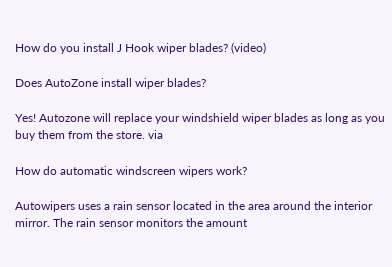How do you install J Hook wiper blades? (video)

Does AutoZone install wiper blades?

Yes! Autozone will replace your windshield wiper blades as long as you buy them from the store. via

How do automatic windscreen wipers work?

Autowipers uses a rain sensor located in the area around the interior mirror. The rain sensor monitors the amount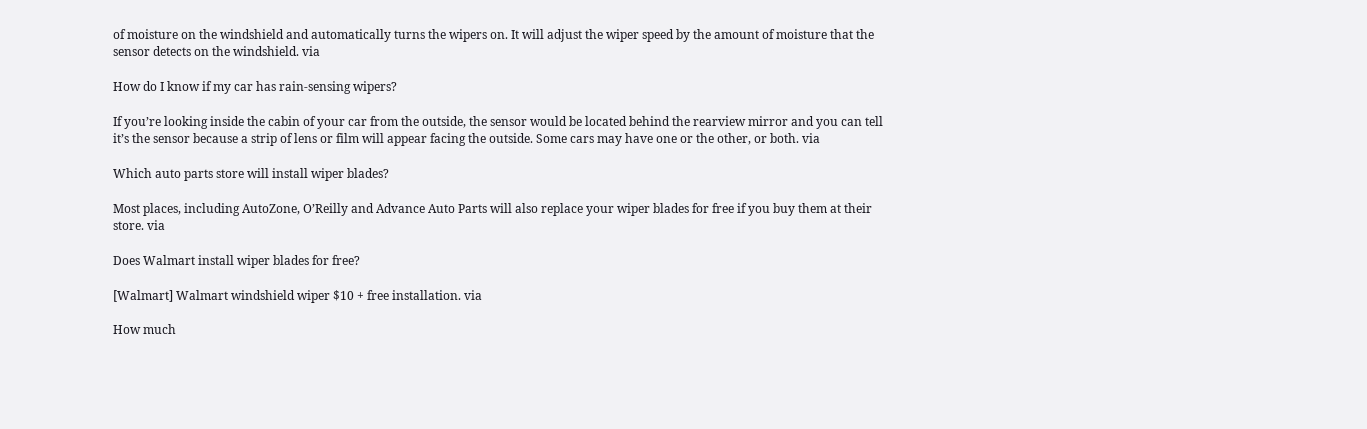of moisture on the windshield and automatically turns the wipers on. It will adjust the wiper speed by the amount of moisture that the sensor detects on the windshield. via

How do I know if my car has rain-sensing wipers?

If you’re looking inside the cabin of your car from the outside, the sensor would be located behind the rearview mirror and you can tell it’s the sensor because a strip of lens or film will appear facing the outside. Some cars may have one or the other, or both. via

Which auto parts store will install wiper blades?

Most places, including AutoZone, O’Reilly and Advance Auto Parts will also replace your wiper blades for free if you buy them at their store. via

Does Walmart install wiper blades for free?

[Walmart] Walmart windshield wiper $10 + free installation. via

How much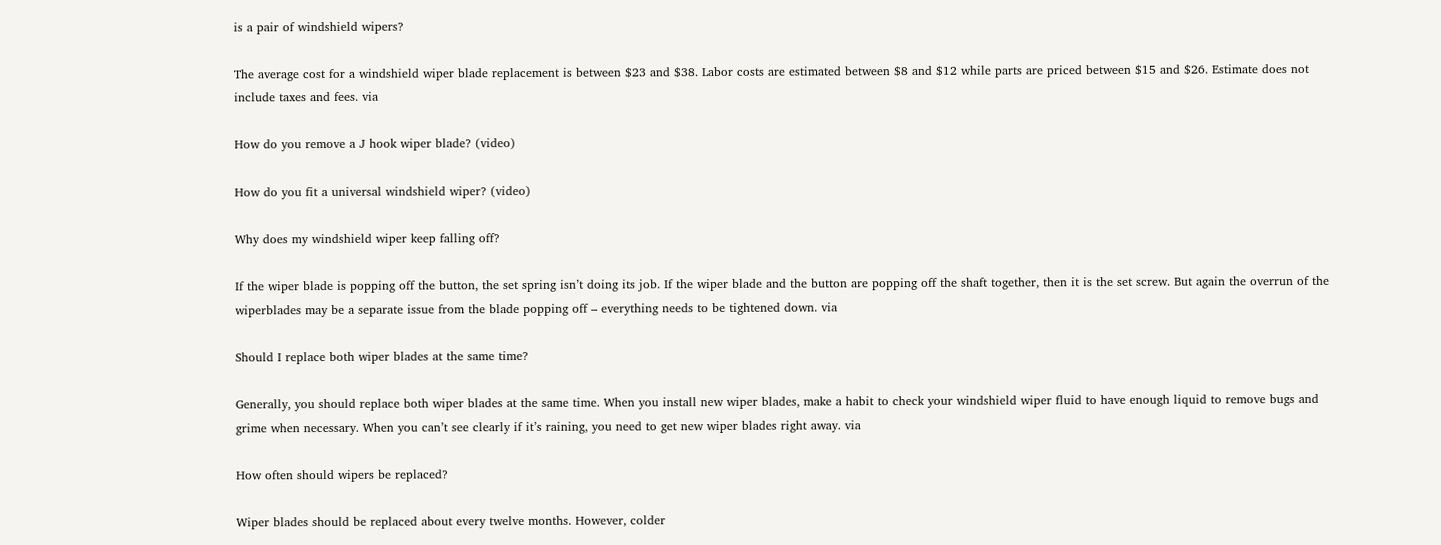is a pair of windshield wipers?

The average cost for a windshield wiper blade replacement is between $23 and $38. Labor costs are estimated between $8 and $12 while parts are priced between $15 and $26. Estimate does not include taxes and fees. via

How do you remove a J hook wiper blade? (video)

How do you fit a universal windshield wiper? (video)

Why does my windshield wiper keep falling off?

If the wiper blade is popping off the button, the set spring isn’t doing its job. If the wiper blade and the button are popping off the shaft together, then it is the set screw. But again the overrun of the wiperblades may be a separate issue from the blade popping off – everything needs to be tightened down. via

Should I replace both wiper blades at the same time?

Generally, you should replace both wiper blades at the same time. When you install new wiper blades, make a habit to check your windshield wiper fluid to have enough liquid to remove bugs and grime when necessary. When you can’t see clearly if it’s raining, you need to get new wiper blades right away. via

How often should wipers be replaced?

Wiper blades should be replaced about every twelve months. However, colder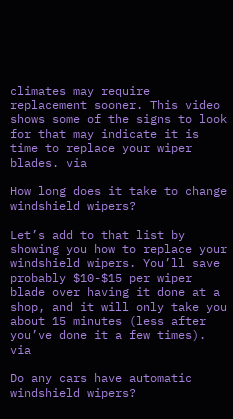climates may require replacement sooner. This video shows some of the signs to look for that may indicate it is time to replace your wiper blades. via

How long does it take to change windshield wipers?

Let’s add to that list by showing you how to replace your windshield wipers. You’ll save probably $10-$15 per wiper blade over having it done at a shop, and it will only take you about 15 minutes (less after you’ve done it a few times). via

Do any cars have automatic windshield wipers?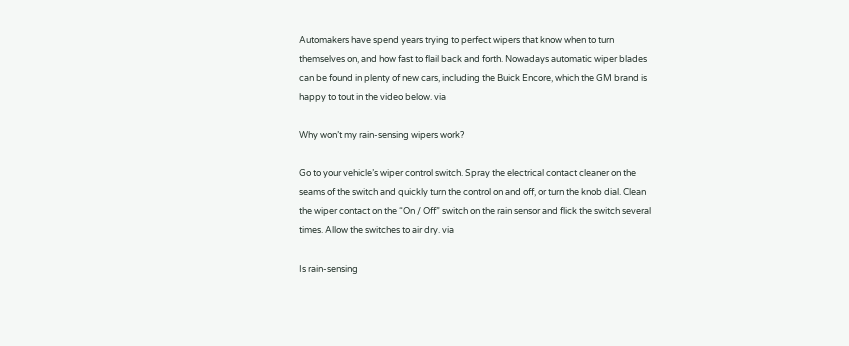Automakers have spend years trying to perfect wipers that know when to turn themselves on, and how fast to flail back and forth. Nowadays automatic wiper blades can be found in plenty of new cars, including the Buick Encore, which the GM brand is happy to tout in the video below. via

Why won’t my rain-sensing wipers work?

Go to your vehicle’s wiper control switch. Spray the electrical contact cleaner on the seams of the switch and quickly turn the control on and off, or turn the knob dial. Clean the wiper contact on the “On / Off” switch on the rain sensor and flick the switch several times. Allow the switches to air dry. via

Is rain-sensing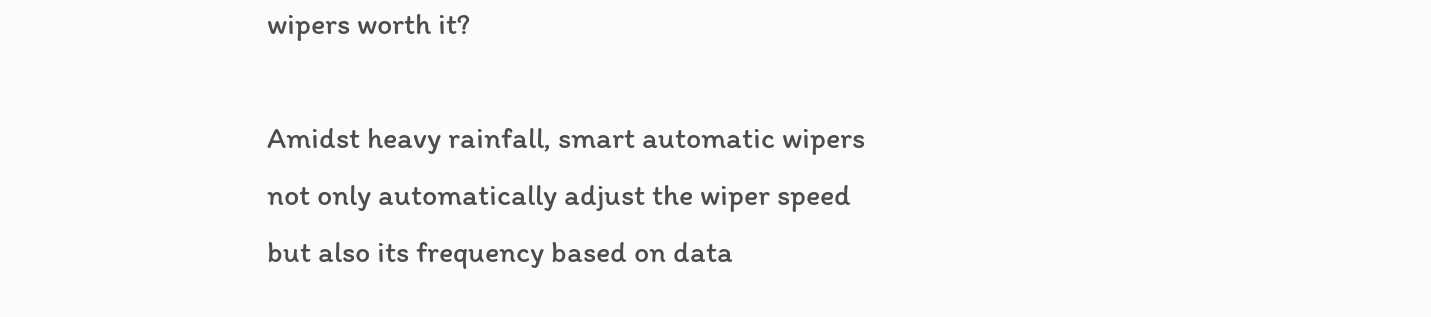wipers worth it?

Amidst heavy rainfall, smart automatic wipers not only automatically adjust the wiper speed but also its frequency based on data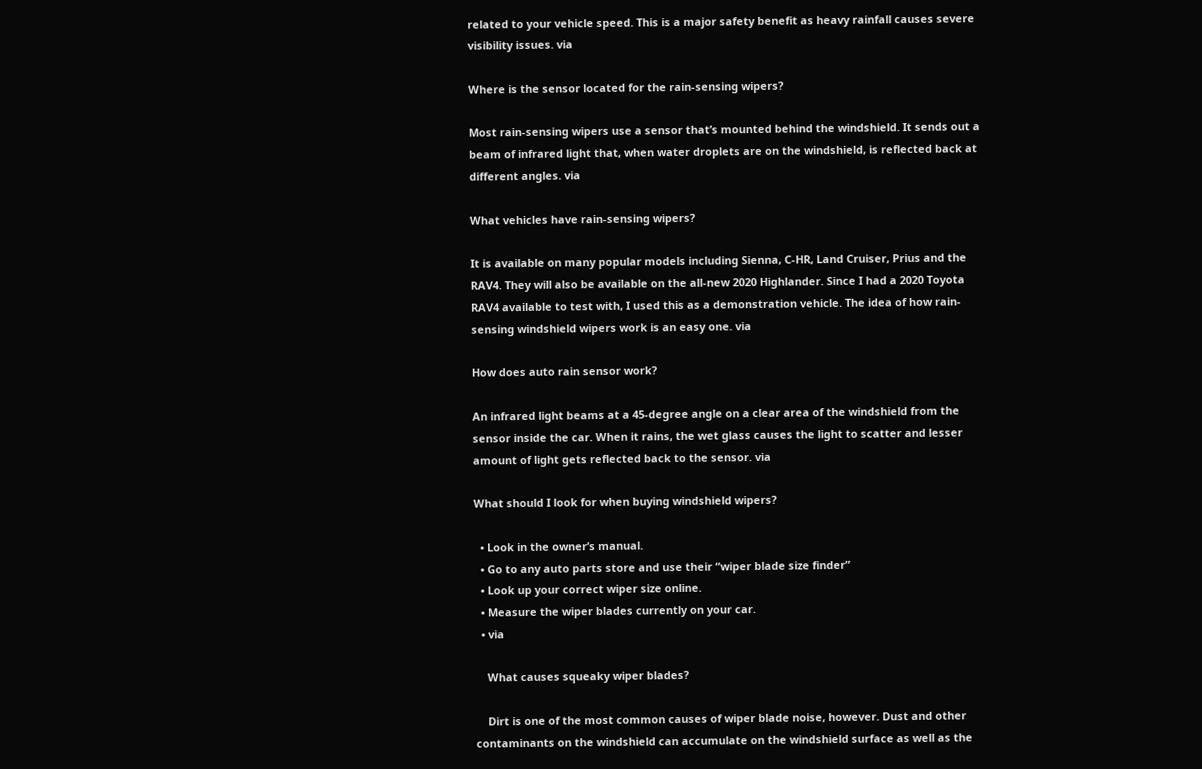related to your vehicle speed. This is a major safety benefit as heavy rainfall causes severe visibility issues. via

Where is the sensor located for the rain-sensing wipers?

Most rain-sensing wipers use a sensor that’s mounted behind the windshield. It sends out a beam of infrared light that, when water droplets are on the windshield, is reflected back at different angles. via

What vehicles have rain-sensing wipers?

It is available on many popular models including Sienna, C-HR, Land Cruiser, Prius and the RAV4. They will also be available on the all-new 2020 Highlander. Since I had a 2020 Toyota RAV4 available to test with, I used this as a demonstration vehicle. The idea of how rain-sensing windshield wipers work is an easy one. via

How does auto rain sensor work?

An infrared light beams at a 45-degree angle on a clear area of the windshield from the sensor inside the car. When it rains, the wet glass causes the light to scatter and lesser amount of light gets reflected back to the sensor. via

What should I look for when buying windshield wipers?

  • Look in the owner’s manual.
  • Go to any auto parts store and use their “wiper blade size finder”
  • Look up your correct wiper size online.
  • Measure the wiper blades currently on your car.
  • via

    What causes squeaky wiper blades?

    Dirt is one of the most common causes of wiper blade noise, however. Dust and other contaminants on the windshield can accumulate on the windshield surface as well as the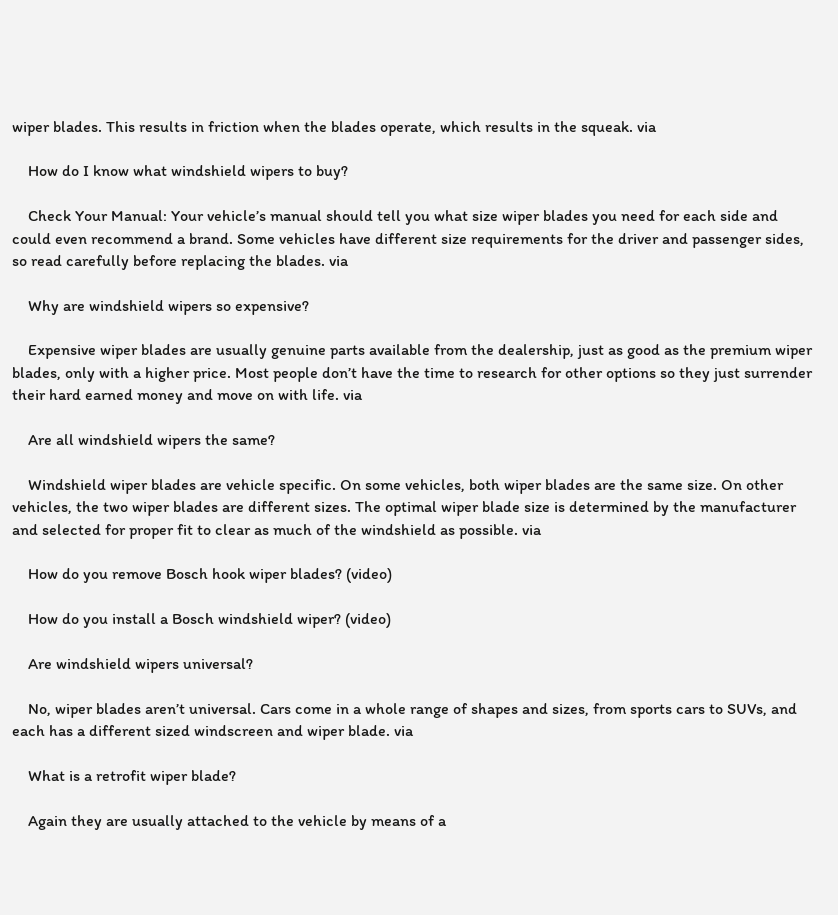wiper blades. This results in friction when the blades operate, which results in the squeak. via

    How do I know what windshield wipers to buy?

    Check Your Manual: Your vehicle’s manual should tell you what size wiper blades you need for each side and could even recommend a brand. Some vehicles have different size requirements for the driver and passenger sides, so read carefully before replacing the blades. via

    Why are windshield wipers so expensive?

    Expensive wiper blades are usually genuine parts available from the dealership, just as good as the premium wiper blades, only with a higher price. Most people don’t have the time to research for other options so they just surrender their hard earned money and move on with life. via

    Are all windshield wipers the same?

    Windshield wiper blades are vehicle specific. On some vehicles, both wiper blades are the same size. On other vehicles, the two wiper blades are different sizes. The optimal wiper blade size is determined by the manufacturer and selected for proper fit to clear as much of the windshield as possible. via

    How do you remove Bosch hook wiper blades? (video)

    How do you install a Bosch windshield wiper? (video)

    Are windshield wipers universal?

    No, wiper blades aren’t universal. Cars come in a whole range of shapes and sizes, from sports cars to SUVs, and each has a different sized windscreen and wiper blade. via

    What is a retrofit wiper blade?

    Again they are usually attached to the vehicle by means of a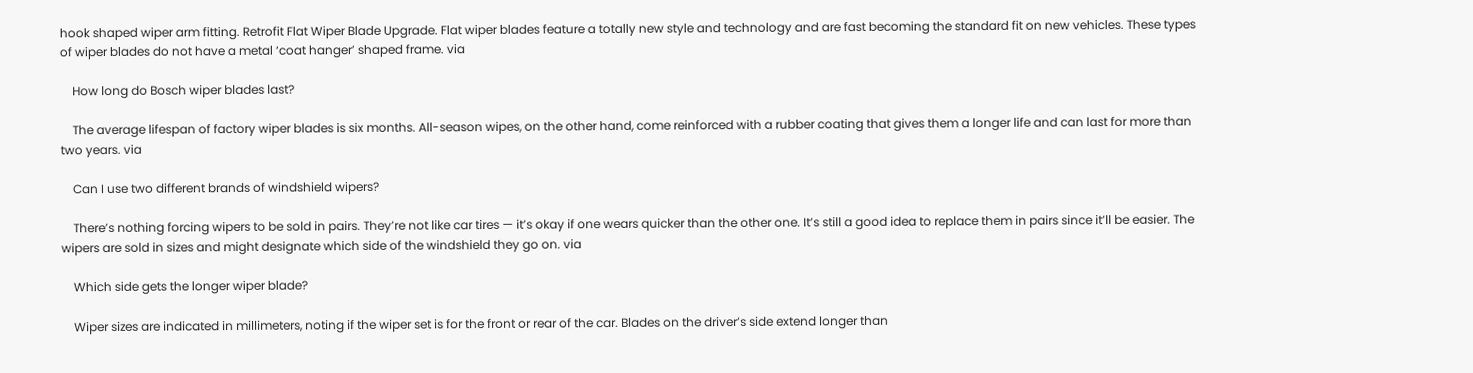hook shaped wiper arm fitting. Retrofit Flat Wiper Blade Upgrade. Flat wiper blades feature a totally new style and technology and are fast becoming the standard fit on new vehicles. These types of wiper blades do not have a metal ‘coat hanger’ shaped frame. via

    How long do Bosch wiper blades last?

    The average lifespan of factory wiper blades is six months. All-season wipes, on the other hand, come reinforced with a rubber coating that gives them a longer life and can last for more than two years. via

    Can I use two different brands of windshield wipers?

    There’s nothing forcing wipers to be sold in pairs. They’re not like car tires — it’s okay if one wears quicker than the other one. It’s still a good idea to replace them in pairs since it’ll be easier. The wipers are sold in sizes and might designate which side of the windshield they go on. via

    Which side gets the longer wiper blade?

    Wiper sizes are indicated in millimeters, noting if the wiper set is for the front or rear of the car. Blades on the driver’s side extend longer than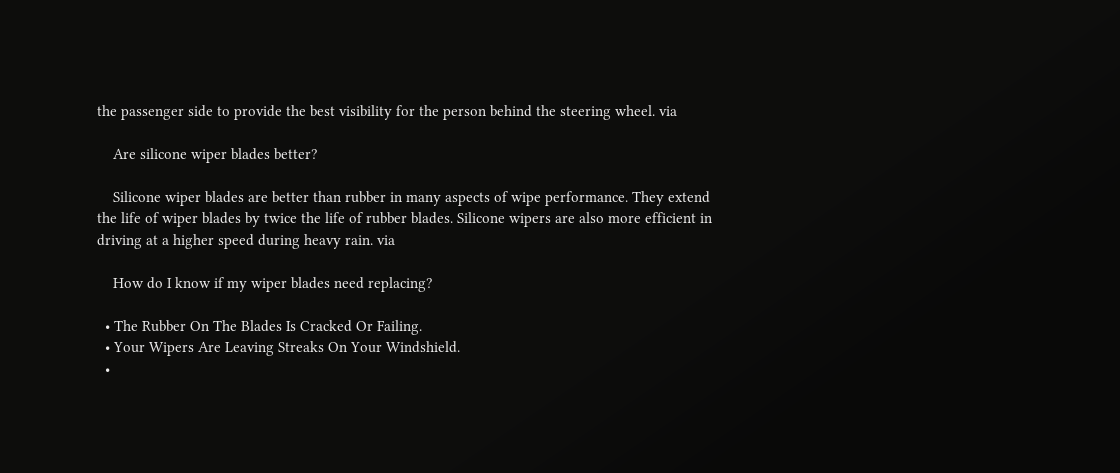the passenger side to provide the best visibility for the person behind the steering wheel. via

    Are silicone wiper blades better?

    Silicone wiper blades are better than rubber in many aspects of wipe performance. They extend the life of wiper blades by twice the life of rubber blades. Silicone wipers are also more efficient in driving at a higher speed during heavy rain. via

    How do I know if my wiper blades need replacing?

  • The Rubber On The Blades Is Cracked Or Failing.
  • Your Wipers Are Leaving Streaks On Your Windshield.
  •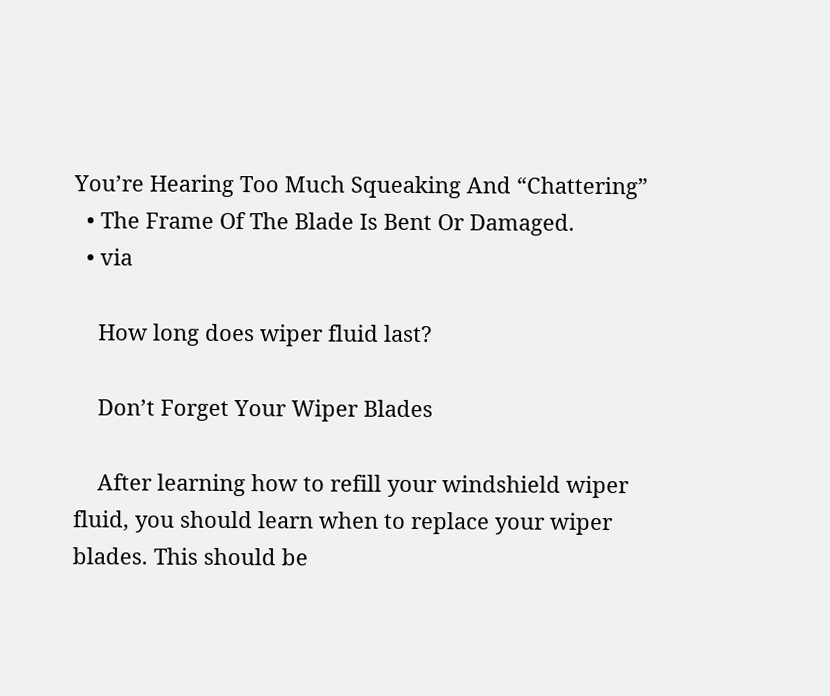You’re Hearing Too Much Squeaking And “Chattering”
  • The Frame Of The Blade Is Bent Or Damaged.
  • via

    How long does wiper fluid last?

    Don’t Forget Your Wiper Blades

    After learning how to refill your windshield wiper fluid, you should learn when to replace your wiper blades. This should be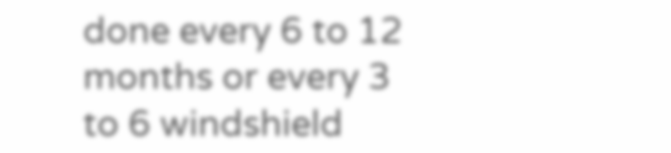done every 6 to 12 months or every 3 to 6 windshield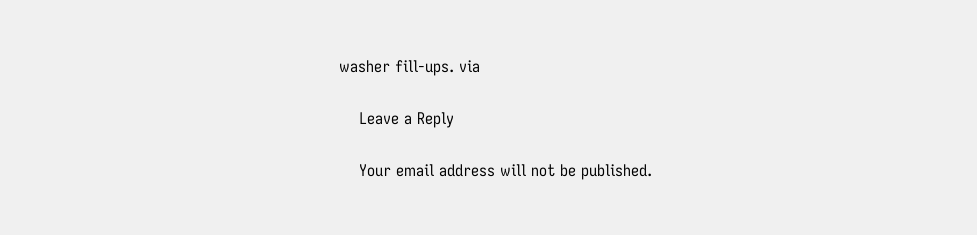washer fill-ups. via

    Leave a Reply

    Your email address will not be published.